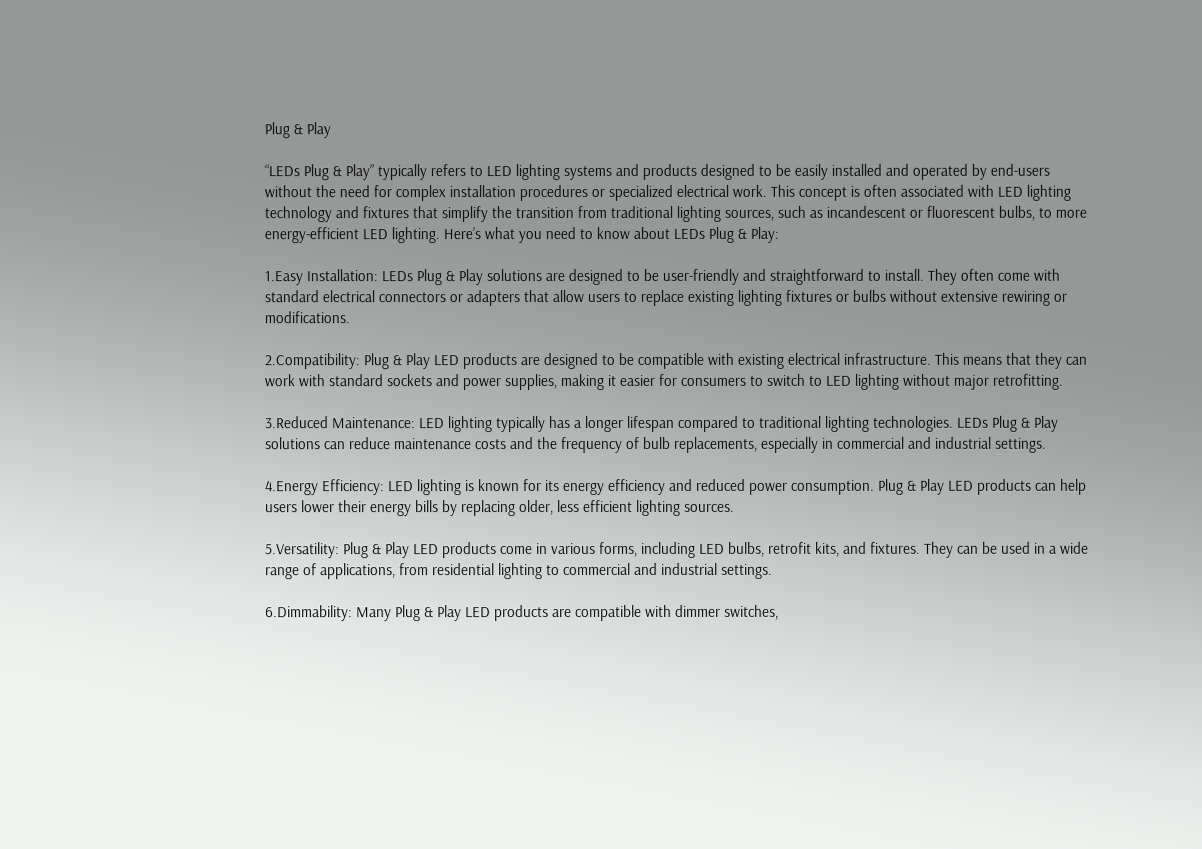Plug & Play

“LEDs Plug & Play” typically refers to LED lighting systems and products designed to be easily installed and operated by end-users without the need for complex installation procedures or specialized electrical work. This concept is often associated with LED lighting technology and fixtures that simplify the transition from traditional lighting sources, such as incandescent or fluorescent bulbs, to more energy-efficient LED lighting. Here’s what you need to know about LEDs Plug & Play:

1.Easy Installation: LEDs Plug & Play solutions are designed to be user-friendly and straightforward to install. They often come with standard electrical connectors or adapters that allow users to replace existing lighting fixtures or bulbs without extensive rewiring or modifications.

2.Compatibility: Plug & Play LED products are designed to be compatible with existing electrical infrastructure. This means that they can work with standard sockets and power supplies, making it easier for consumers to switch to LED lighting without major retrofitting.

3.Reduced Maintenance: LED lighting typically has a longer lifespan compared to traditional lighting technologies. LEDs Plug & Play solutions can reduce maintenance costs and the frequency of bulb replacements, especially in commercial and industrial settings.

4.Energy Efficiency: LED lighting is known for its energy efficiency and reduced power consumption. Plug & Play LED products can help users lower their energy bills by replacing older, less efficient lighting sources.

5.Versatility: Plug & Play LED products come in various forms, including LED bulbs, retrofit kits, and fixtures. They can be used in a wide range of applications, from residential lighting to commercial and industrial settings.

6.Dimmability: Many Plug & Play LED products are compatible with dimmer switches,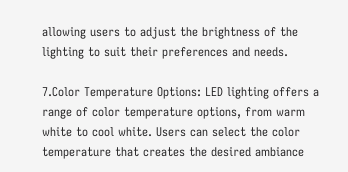allowing users to adjust the brightness of the lighting to suit their preferences and needs.

7.Color Temperature Options: LED lighting offers a range of color temperature options, from warm white to cool white. Users can select the color temperature that creates the desired ambiance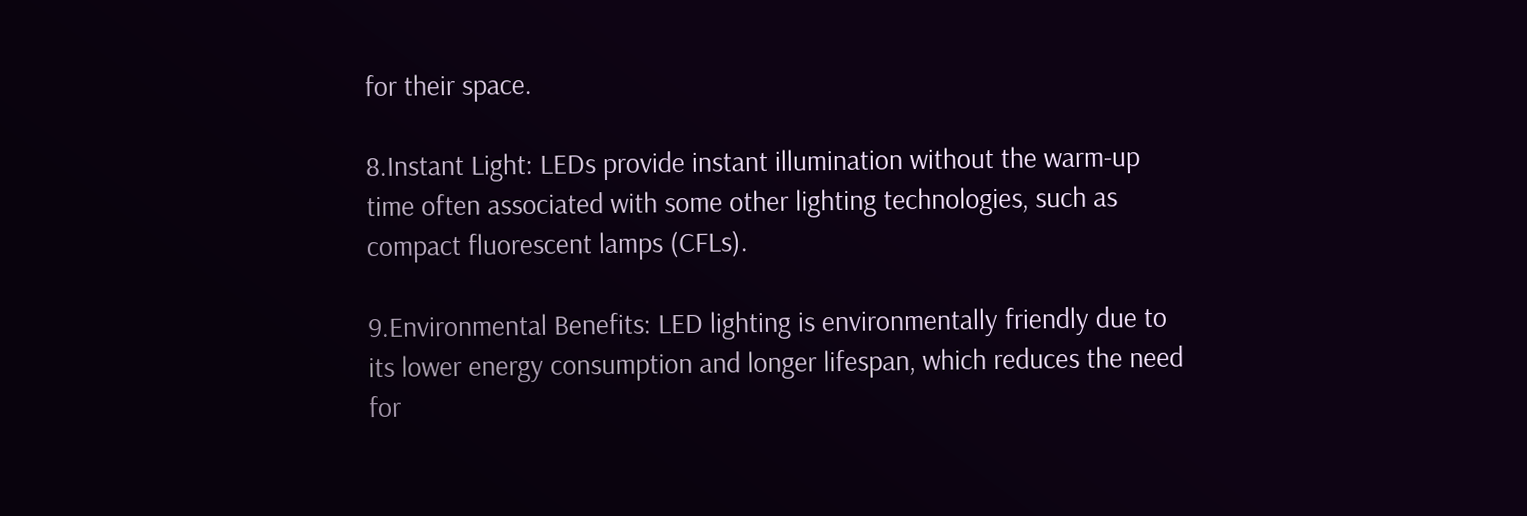for their space.

8.Instant Light: LEDs provide instant illumination without the warm-up time often associated with some other lighting technologies, such as compact fluorescent lamps (CFLs).

9.Environmental Benefits: LED lighting is environmentally friendly due to its lower energy consumption and longer lifespan, which reduces the need for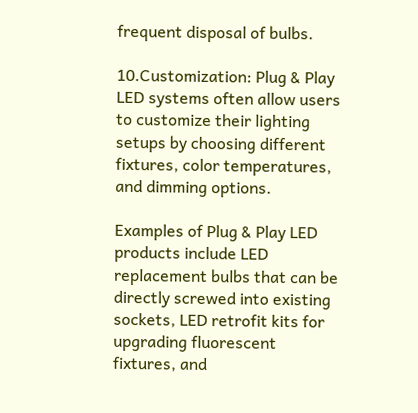frequent disposal of bulbs.

10.Customization: Plug & Play LED systems often allow users to customize their lighting setups by choosing different fixtures, color temperatures, and dimming options.

Examples of Plug & Play LED products include LED replacement bulbs that can be directly screwed into existing sockets, LED retrofit kits for upgrading fluorescent fixtures, and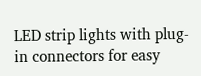LED strip lights with plug-in connectors for easy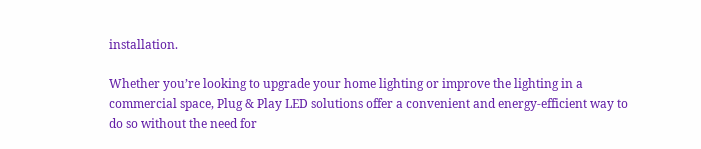installation.

Whether you’re looking to upgrade your home lighting or improve the lighting in a commercial space, Plug & Play LED solutions offer a convenient and energy-efficient way to do so without the need for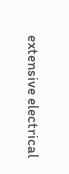extensive electrical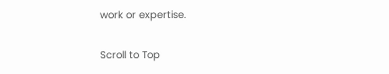work or expertise.

Scroll to Top